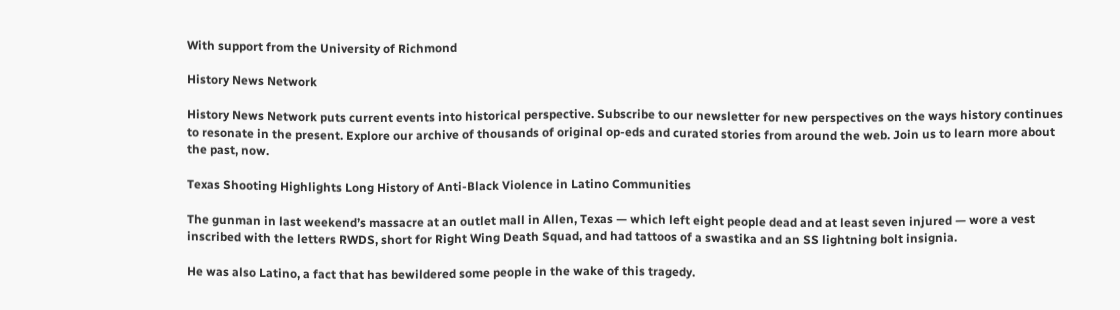With support from the University of Richmond

History News Network

History News Network puts current events into historical perspective. Subscribe to our newsletter for new perspectives on the ways history continues to resonate in the present. Explore our archive of thousands of original op-eds and curated stories from around the web. Join us to learn more about the past, now.

Texas Shooting Highlights Long History of Anti-Black Violence in Latino Communities

The gunman in last weekend’s massacre at an outlet mall in Allen, Texas — which left eight people dead and at least seven injured — wore a vest inscribed with the letters RWDS, short for Right Wing Death Squad, and had tattoos of a swastika and an SS lightning bolt insignia.

He was also Latino, a fact that has bewildered some people in the wake of this tragedy.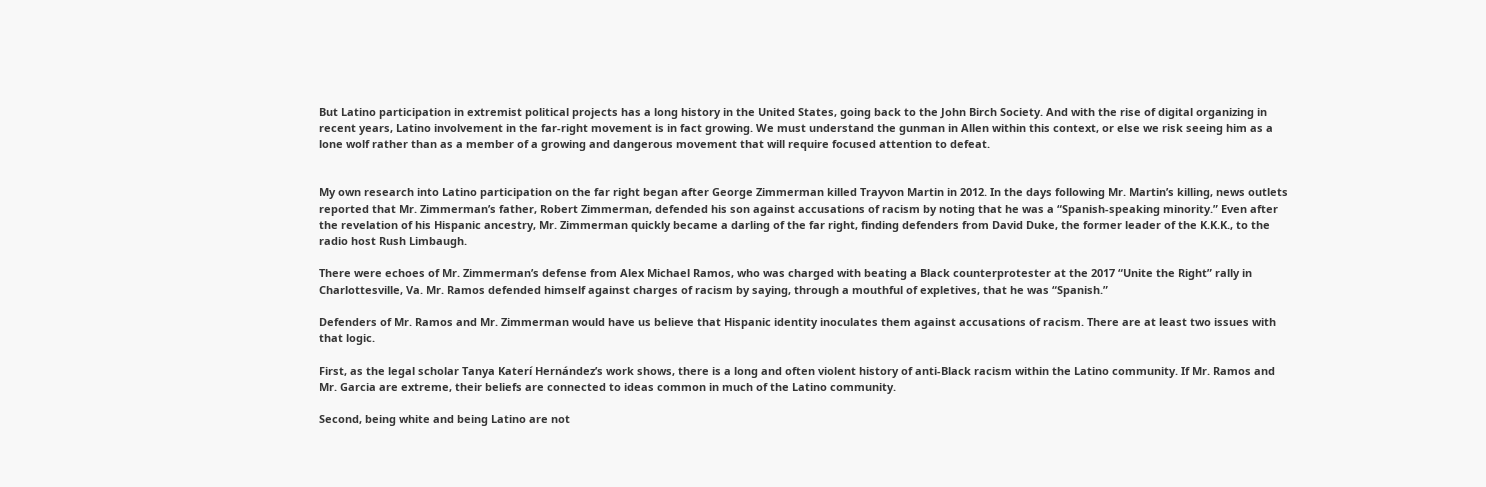But Latino participation in extremist political projects has a long history in the United States, going back to the John Birch Society. And with the rise of digital organizing in recent years, Latino involvement in the far-right movement is in fact growing. We must understand the gunman in Allen within this context, or else we risk seeing him as a lone wolf rather than as a member of a growing and dangerous movement that will require focused attention to defeat.


My own research into Latino participation on the far right began after George Zimmerman killed Trayvon Martin in 2012. In the days following Mr. Martin’s killing, news outlets reported that Mr. Zimmerman’s father, Robert Zimmerman, defended his son against accusations of racism by noting that he was a “Spanish-speaking minority.” Even after the revelation of his Hispanic ancestry, Mr. Zimmerman quickly became a darling of the far right, finding defenders from David Duke, the former leader of the K.K.K., to the radio host Rush Limbaugh.

There were echoes of Mr. Zimmerman’s defense from Alex Michael Ramos, who was charged with beating a Black counterprotester at the 2017 “Unite the Right” rally in Charlottesville, Va. Mr. Ramos defended himself against charges of racism by saying, through a mouthful of expletives, that he was “Spanish.”

Defenders of Mr. Ramos and Mr. Zimmerman would have us believe that Hispanic identity inoculates them against accusations of racism. There are at least two issues with that logic.

First, as the legal scholar Tanya Katerí Hernández’s work shows, there is a long and often violent history of anti-Black racism within the Latino community. If Mr. Ramos and Mr. Garcia are extreme, their beliefs are connected to ideas common in much of the Latino community.

Second, being white and being Latino are not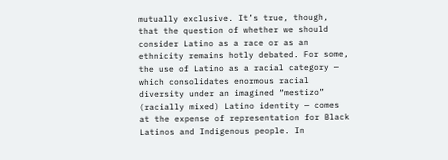mutually exclusive. It’s true, though, that the question of whether we should consider Latino as a race or as an ethnicity remains hotly debated. For some, the use of Latino as a racial category — which consolidates enormous racial diversity under an imagined “mestizo” (racially mixed) Latino identity — comes at the expense of representation for Black Latinos and Indigenous people. In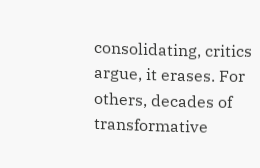consolidating, critics argue, it erases. For others, decades of transformative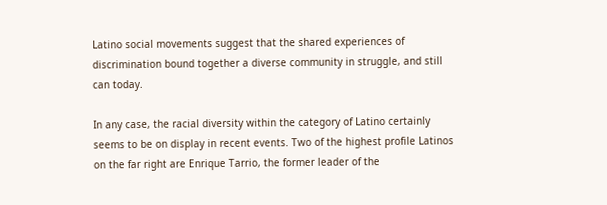Latino social movements suggest that the shared experiences of discrimination bound together a diverse community in struggle, and still can today.

In any case, the racial diversity within the category of Latino certainly seems to be on display in recent events. Two of the highest profile Latinos on the far right are Enrique Tarrio, the former leader of the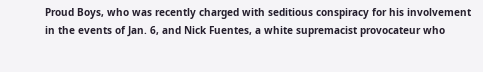Proud Boys, who was recently charged with seditious conspiracy for his involvement in the events of Jan. 6, and Nick Fuentes, a white supremacist provocateur who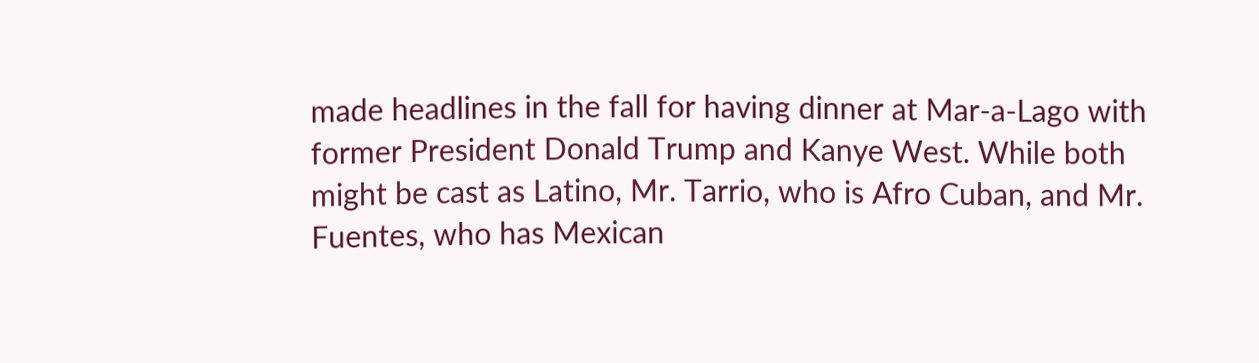made headlines in the fall for having dinner at Mar-a-Lago with former President Donald Trump and Kanye West. While both might be cast as Latino, Mr. Tarrio, who is Afro Cuban, and Mr. Fuentes, who has Mexican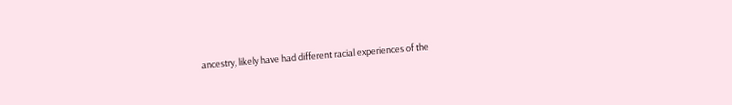ancestry, likely have had different racial experiences of the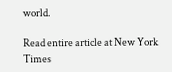world.

Read entire article at New York Times